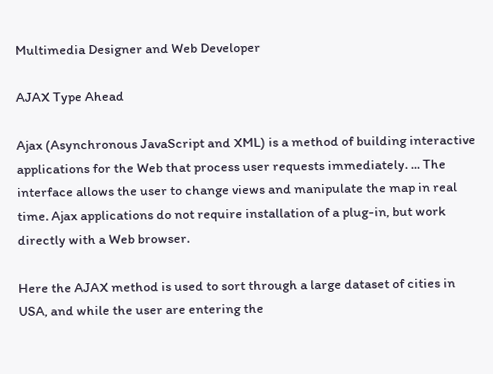Multimedia Designer and Web Developer

AJAX Type Ahead

Ajax (Asynchronous JavaScript and XML) is a method of building interactive applications for the Web that process user requests immediately. ... The interface allows the user to change views and manipulate the map in real time. Ajax applications do not require installation of a plug-in, but work directly with a Web browser.

Here the AJAX method is used to sort through a large dataset of cities in USA, and while the user are entering the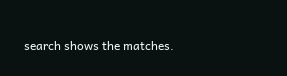search shows the matches.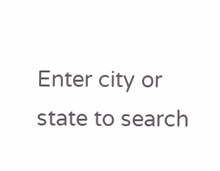Enter city or state to search